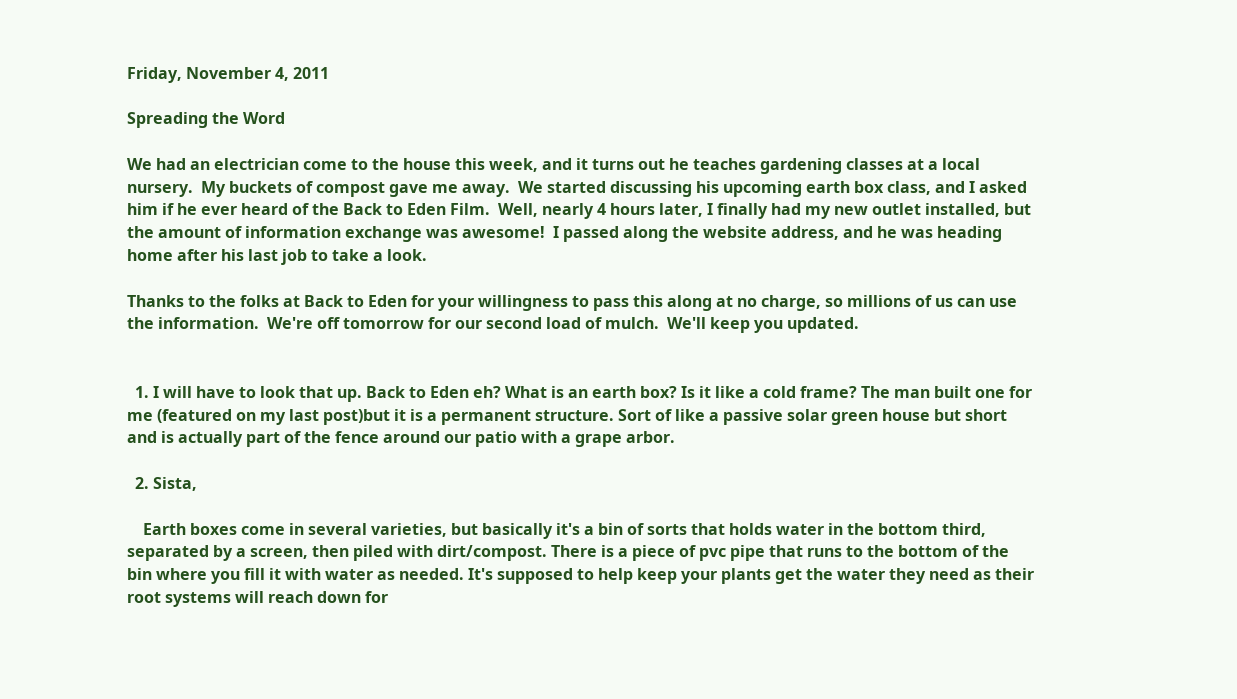Friday, November 4, 2011

Spreading the Word

We had an electrician come to the house this week, and it turns out he teaches gardening classes at a local nursery.  My buckets of compost gave me away.  We started discussing his upcoming earth box class, and I asked him if he ever heard of the Back to Eden Film.  Well, nearly 4 hours later, I finally had my new outlet installed, but  the amount of information exchange was awesome!  I passed along the website address, and he was heading home after his last job to take a look.

Thanks to the folks at Back to Eden for your willingness to pass this along at no charge, so millions of us can use the information.  We're off tomorrow for our second load of mulch.  We'll keep you updated.


  1. I will have to look that up. Back to Eden eh? What is an earth box? Is it like a cold frame? The man built one for me (featured on my last post)but it is a permanent structure. Sort of like a passive solar green house but short and is actually part of the fence around our patio with a grape arbor.

  2. Sista,

    Earth boxes come in several varieties, but basically it's a bin of sorts that holds water in the bottom third, separated by a screen, then piled with dirt/compost. There is a piece of pvc pipe that runs to the bottom of the bin where you fill it with water as needed. It's supposed to help keep your plants get the water they need as their root systems will reach down for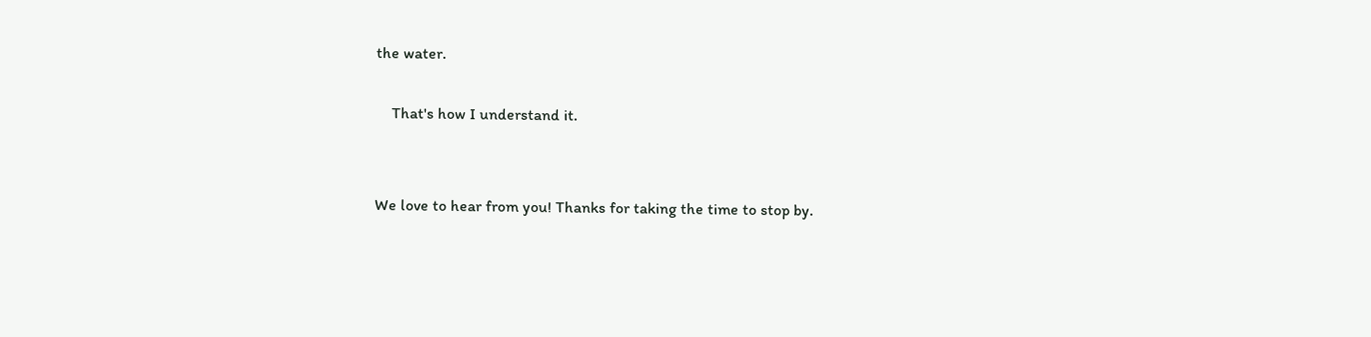the water.

    That's how I understand it.


We love to hear from you! Thanks for taking the time to stop by.